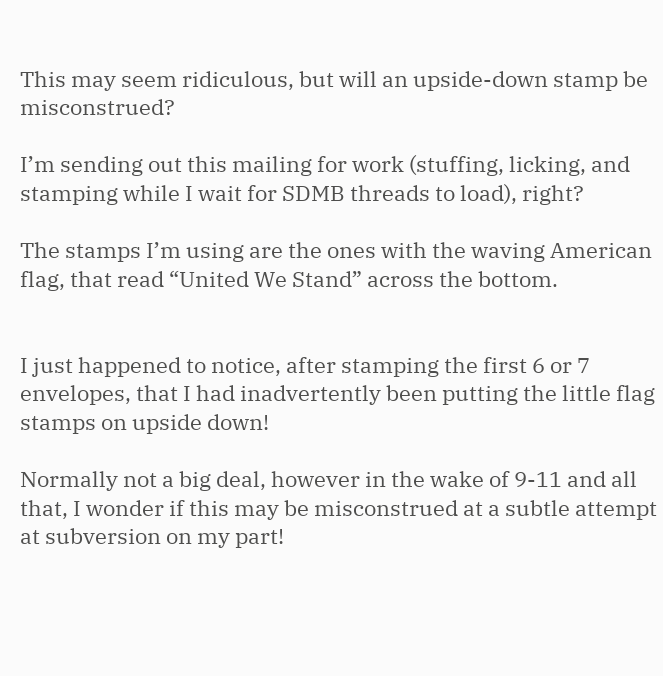This may seem ridiculous, but will an upside-down stamp be misconstrued?

I’m sending out this mailing for work (stuffing, licking, and stamping while I wait for SDMB threads to load), right?

The stamps I’m using are the ones with the waving American flag, that read “United We Stand” across the bottom.


I just happened to notice, after stamping the first 6 or 7 envelopes, that I had inadvertently been putting the little flag stamps on upside down!

Normally not a big deal, however in the wake of 9-11 and all that, I wonder if this may be misconstrued at a subtle attempt at subversion on my part!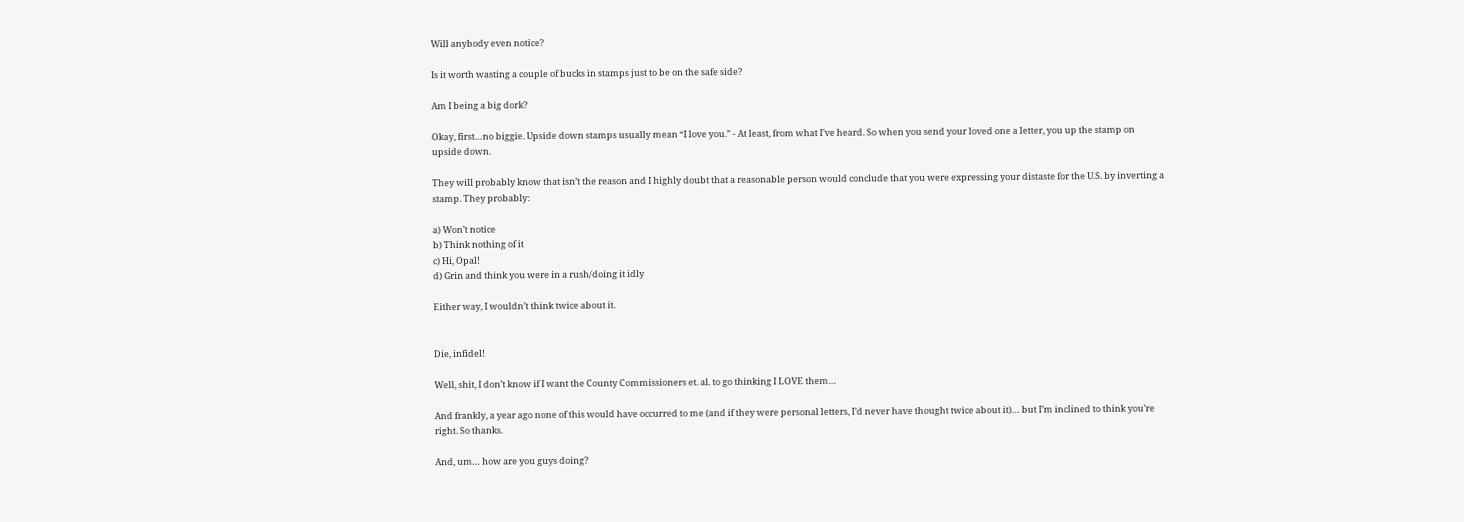Will anybody even notice?

Is it worth wasting a couple of bucks in stamps just to be on the safe side?

Am I being a big dork?

Okay, first…no biggie. Upside down stamps usually mean “I love you.” - At least, from what I’ve heard. So when you send your loved one a letter, you up the stamp on upside down.

They will probably know that isn’t the reason and I highly doubt that a reasonable person would conclude that you were expressing your distaste for the U.S. by inverting a stamp. They probably:

a) Won’t notice
b) Think nothing of it
c) Hi, Opal!
d) Grin and think you were in a rush/doing it idly

Either way, I wouldn’t think twice about it.


Die, infidel!

Well, shit, I don’t know if I want the County Commissioners et. al. to go thinking I LOVE them…

And frankly, a year ago none of this would have occurred to me (and if they were personal letters, I’d never have thought twice about it)… but I’m inclined to think you’re right. So thanks.

And, um… how are you guys doing?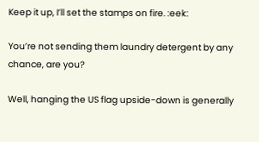Keep it up, I’ll set the stamps on fire. :eek:

You’re not sending them laundry detergent by any chance, are you?

Well, hanging the US flag upside-down is generally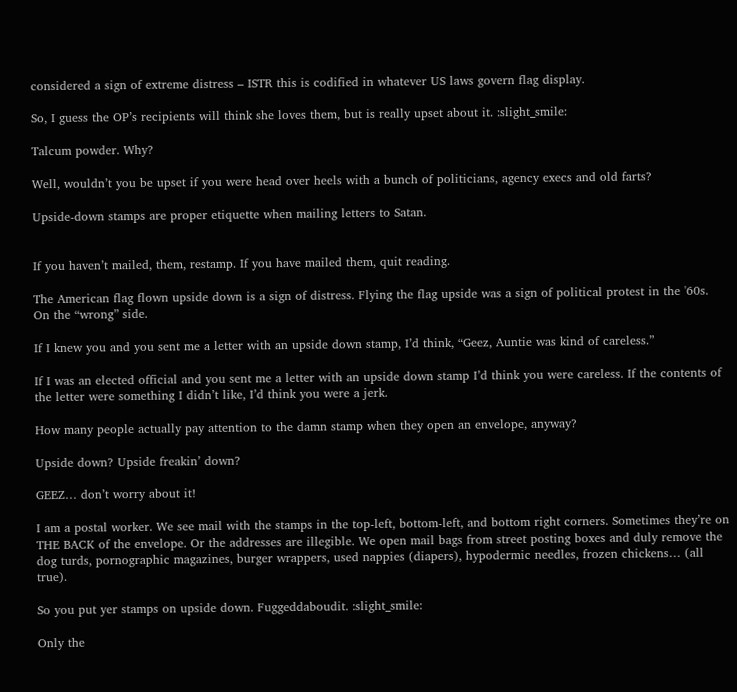considered a sign of extreme distress – ISTR this is codified in whatever US laws govern flag display.

So, I guess the OP’s recipients will think she loves them, but is really upset about it. :slight_smile:

Talcum powder. Why?

Well, wouldn’t you be upset if you were head over heels with a bunch of politicians, agency execs and old farts?

Upside-down stamps are proper etiquette when mailing letters to Satan.


If you haven’t mailed, them, restamp. If you have mailed them, quit reading.

The American flag flown upside down is a sign of distress. Flying the flag upside was a sign of political protest in the '60s. On the “wrong” side.

If I knew you and you sent me a letter with an upside down stamp, I’d think, “Geez, Auntie was kind of careless.”

If I was an elected official and you sent me a letter with an upside down stamp I’d think you were careless. If the contents of the letter were something I didn’t like, I’d think you were a jerk.

How many people actually pay attention to the damn stamp when they open an envelope, anyway?

Upside down? Upside freakin’ down?

GEEZ… don’t worry about it!

I am a postal worker. We see mail with the stamps in the top-left, bottom-left, and bottom right corners. Sometimes they’re on THE BACK of the envelope. Or the addresses are illegible. We open mail bags from street posting boxes and duly remove the dog turds, pornographic magazines, burger wrappers, used nappies (diapers), hypodermic needles, frozen chickens… (all true).

So you put yer stamps on upside down. Fuggeddaboudit. :slight_smile:

Only the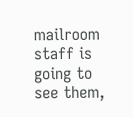mailroom staff is going to see them,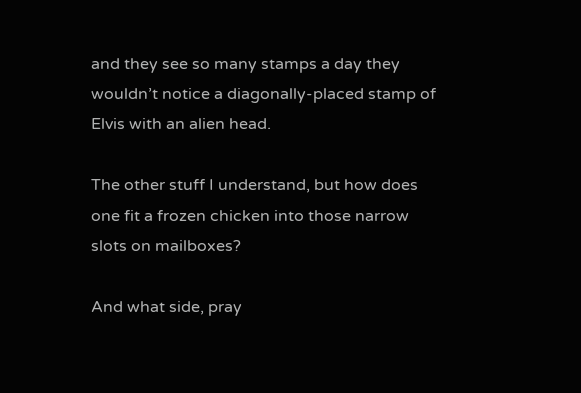and they see so many stamps a day they wouldn’t notice a diagonally-placed stamp of Elvis with an alien head.

The other stuff I understand, but how does one fit a frozen chicken into those narrow slots on mailboxes?

And what side, pray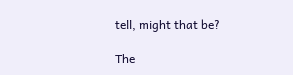tell, might that be?

The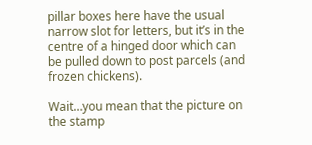pillar boxes here have the usual narrow slot for letters, but it’s in the centre of a hinged door which can be pulled down to post parcels (and frozen chickens).

Wait…you mean that the picture on the stamp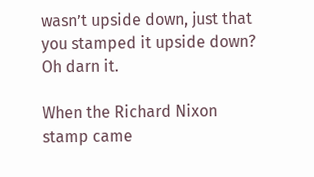wasn’t upside down, just that you stamped it upside down? Oh darn it.

When the Richard Nixon stamp came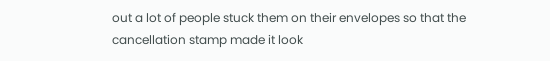out a lot of people stuck them on their envelopes so that the cancellation stamp made it look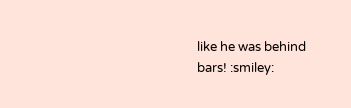like he was behind bars! :smiley: